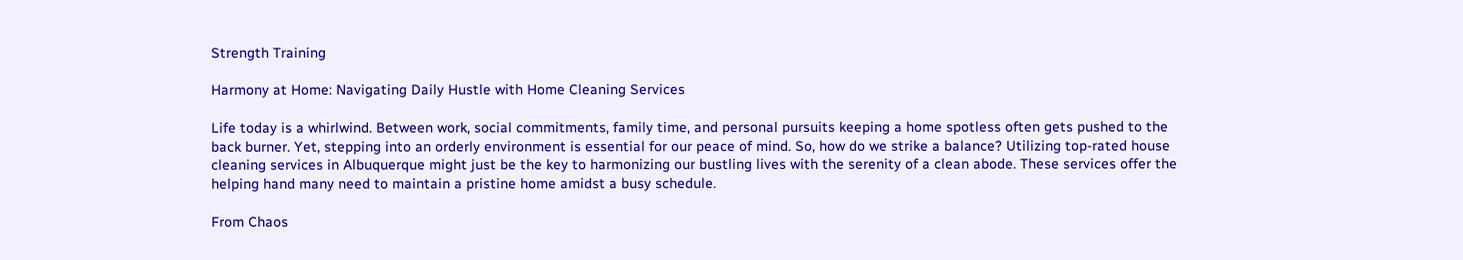Strength Training

Harmony at Home: Navigating Daily Hustle with Home Cleaning Services

Life today is a whirlwind. Between work, social commitments, family time, and personal pursuits keeping a home spotless often gets pushed to the back burner. Yet, stepping into an orderly environment is essential for our peace of mind. So, how do we strike a balance? Utilizing top-rated house cleaning services in Albuquerque might just be the key to harmonizing our bustling lives with the serenity of a clean abode. These services offer the helping hand many need to maintain a pristine home amidst a busy schedule.

From Chaos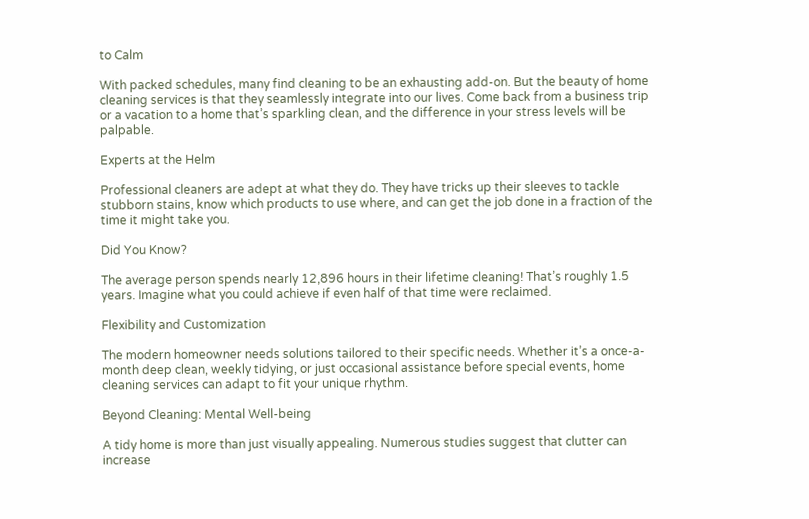to Calm

With packed schedules, many find cleaning to be an exhausting add-on. But the beauty of home cleaning services is that they seamlessly integrate into our lives. Come back from a business trip or a vacation to a home that’s sparkling clean, and the difference in your stress levels will be palpable.

Experts at the Helm

Professional cleaners are adept at what they do. They have tricks up their sleeves to tackle stubborn stains, know which products to use where, and can get the job done in a fraction of the time it might take you.

Did You Know?

The average person spends nearly 12,896 hours in their lifetime cleaning! That’s roughly 1.5 years. Imagine what you could achieve if even half of that time were reclaimed.

Flexibility and Customization

The modern homeowner needs solutions tailored to their specific needs. Whether it’s a once-a-month deep clean, weekly tidying, or just occasional assistance before special events, home cleaning services can adapt to fit your unique rhythm.

Beyond Cleaning: Mental Well-being

A tidy home is more than just visually appealing. Numerous studies suggest that clutter can increase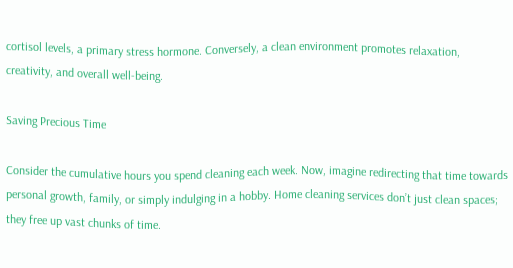cortisol levels, a primary stress hormone. Conversely, a clean environment promotes relaxation, creativity, and overall well-being.

Saving Precious Time

Consider the cumulative hours you spend cleaning each week. Now, imagine redirecting that time towards personal growth, family, or simply indulging in a hobby. Home cleaning services don’t just clean spaces; they free up vast chunks of time.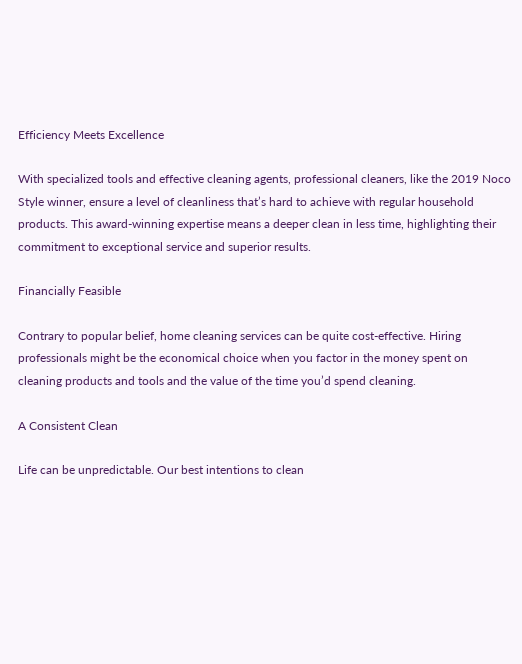Efficiency Meets Excellence

With specialized tools and effective cleaning agents, professional cleaners, like the 2019 Noco Style winner, ensure a level of cleanliness that’s hard to achieve with regular household products. This award-winning expertise means a deeper clean in less time, highlighting their commitment to exceptional service and superior results.

Financially Feasible

Contrary to popular belief, home cleaning services can be quite cost-effective. Hiring professionals might be the economical choice when you factor in the money spent on cleaning products and tools and the value of the time you’d spend cleaning.

A Consistent Clean

Life can be unpredictable. Our best intentions to clean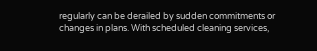regularly can be derailed by sudden commitments or changes in plans. With scheduled cleaning services,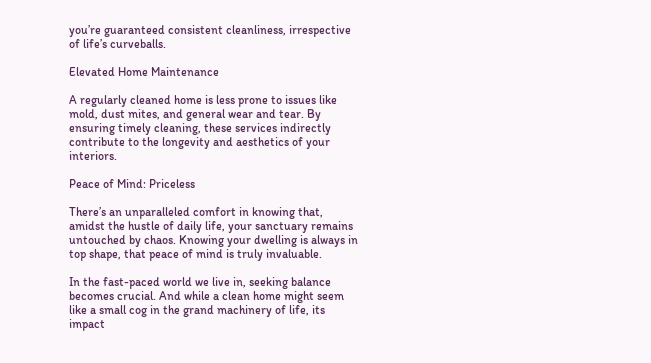you’re guaranteed consistent cleanliness, irrespective of life’s curveballs.

Elevated Home Maintenance

A regularly cleaned home is less prone to issues like mold, dust mites, and general wear and tear. By ensuring timely cleaning, these services indirectly contribute to the longevity and aesthetics of your interiors.

Peace of Mind: Priceless

There’s an unparalleled comfort in knowing that, amidst the hustle of daily life, your sanctuary remains untouched by chaos. Knowing your dwelling is always in top shape, that peace of mind is truly invaluable.

In the fast-paced world we live in, seeking balance becomes crucial. And while a clean home might seem like a small cog in the grand machinery of life, its impact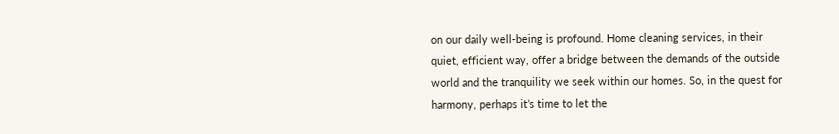on our daily well-being is profound. Home cleaning services, in their quiet, efficient way, offer a bridge between the demands of the outside world and the tranquility we seek within our homes. So, in the quest for harmony, perhaps it’s time to let the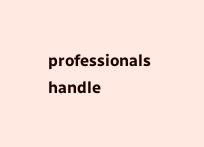professionals handle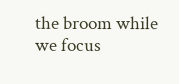the broom while we focus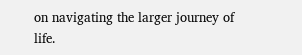on navigating the larger journey of life.